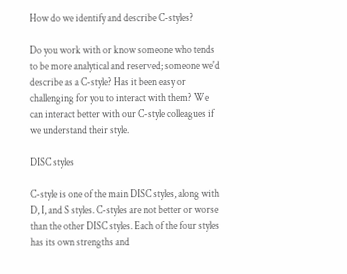How do we identify and describe C-styles?

Do you work with or know someone who tends to be more analytical and reserved; someone we'd describe as a C-style? Has it been easy or challenging for you to interact with them? We can interact better with our C-style colleagues if we understand their style.

DISC styles

C-style is one of the main DISC styles, along with D, I, and S styles. C-styles are not better or worse than the other DISC styles. Each of the four styles has its own strengths and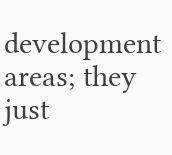development areas; they just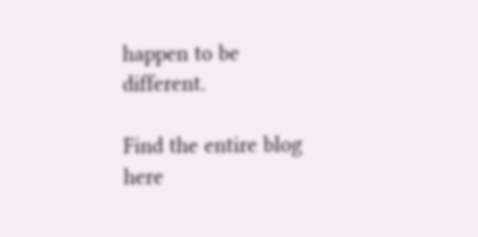happen to be different.

Find the entire blog here